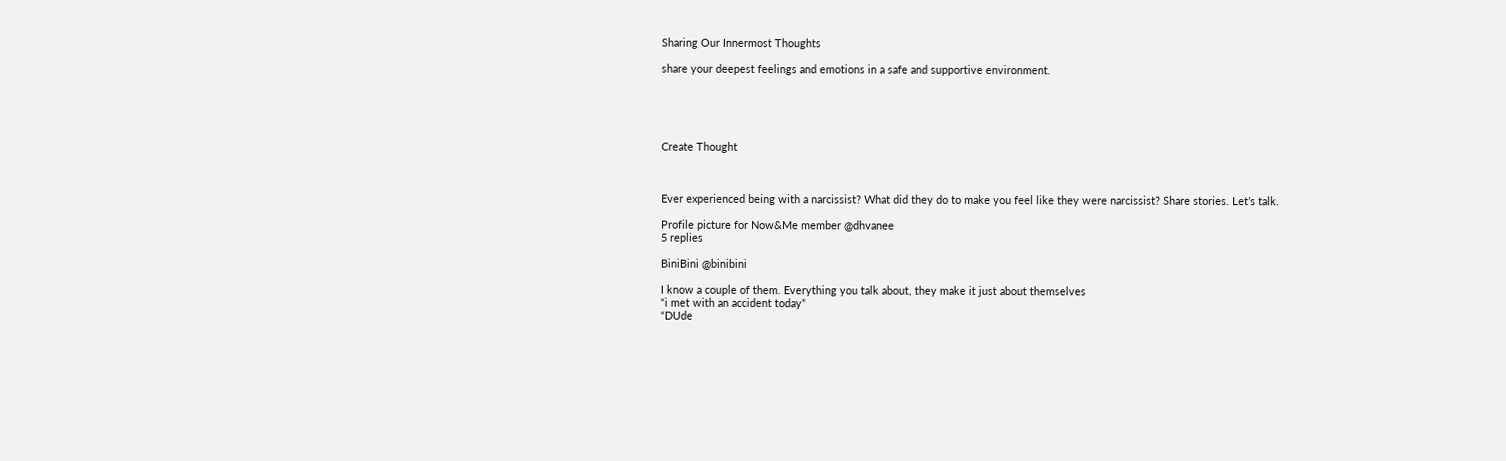Sharing Our Innermost Thoughts

share your deepest feelings and emotions in a safe and supportive environment.





Create Thought



Ever experienced being with a narcissist? What did they do to make you feel like they were narcissist? Share stories. Let’s talk.

Profile picture for Now&Me member @dhvanee
5 replies

BiniBini @binibini

I know a couple of them. Everything you talk about, they make it just about themselves
“i met with an accident today”
“DUde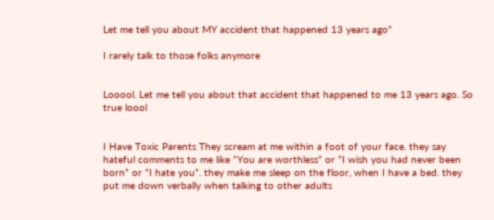Let me tell you about MY accident that happened 13 years ago”

I rarely talk to those folks anymore


Looool. Let me tell you about that accident that happened to me 13 years ago. So true loool


I Have Toxic Parents They scream at me within a foot of your face. they say hateful comments to me like ”You are worthless” or ”I wish you had never been born” or ”I hate you”. they make me sleep on the floor, when I have a bed. they put me down verbally when talking to other adults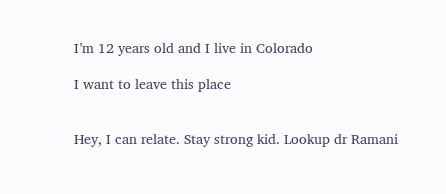I’m 12 years old and I live in Colorado

I want to leave this place


Hey, I can relate. Stay strong kid. Lookup dr Ramani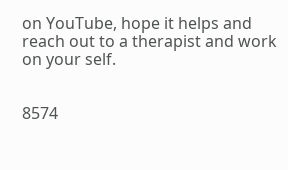on YouTube, hope it helps and reach out to a therapist and work on your self.


8574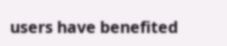users have benefited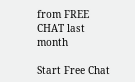from FREE CHAT last month

Start Free Chat